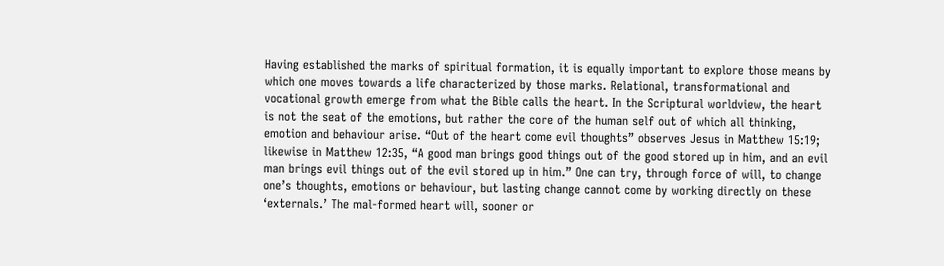Having established the marks of spiritual formation, it is equally important to explore those means by which one moves towards a life characterized by those marks. Relational, transformational and vocational growth emerge from what the Bible calls the heart. In the Scriptural worldview, the heart is not the seat of the emotions, but rather the core of the human self out of which all thinking, emotion and behaviour arise. “Out of the heart come evil thoughts” observes Jesus in Matthew 15:19; likewise in Matthew 12:35, “A good man brings good things out of the good stored up in him, and an evil man brings evil things out of the evil stored up in him.” One can try, through force of will, to change one’s thoughts, emotions or behaviour, but lasting change cannot come by working directly on these ‘externals.’ The mal-formed heart will, sooner or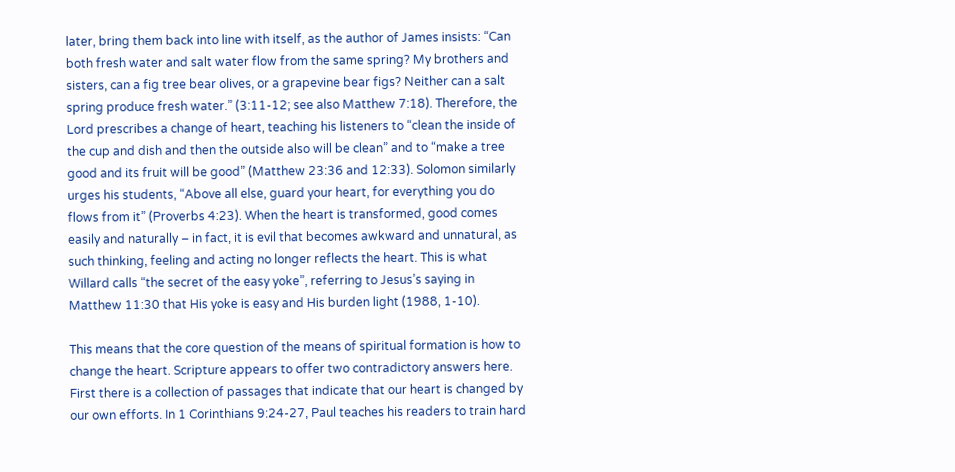later, bring them back into line with itself, as the author of James insists: “Can both fresh water and salt water flow from the same spring? My brothers and sisters, can a fig tree bear olives, or a grapevine bear figs? Neither can a salt spring produce fresh water.” (3:11-12; see also Matthew 7:18). Therefore, the Lord prescribes a change of heart, teaching his listeners to “clean the inside of the cup and dish and then the outside also will be clean” and to “make a tree good and its fruit will be good” (Matthew 23:36 and 12:33). Solomon similarly urges his students, “Above all else, guard your heart, for everything you do flows from it” (Proverbs 4:23). When the heart is transformed, good comes easily and naturally – in fact, it is evil that becomes awkward and unnatural, as such thinking, feeling and acting no longer reflects the heart. This is what Willard calls “the secret of the easy yoke”, referring to Jesus’s saying in Matthew 11:30 that His yoke is easy and His burden light (1988, 1-10).

This means that the core question of the means of spiritual formation is how to change the heart. Scripture appears to offer two contradictory answers here. First there is a collection of passages that indicate that our heart is changed by our own efforts. In 1 Corinthians 9:24-27, Paul teaches his readers to train hard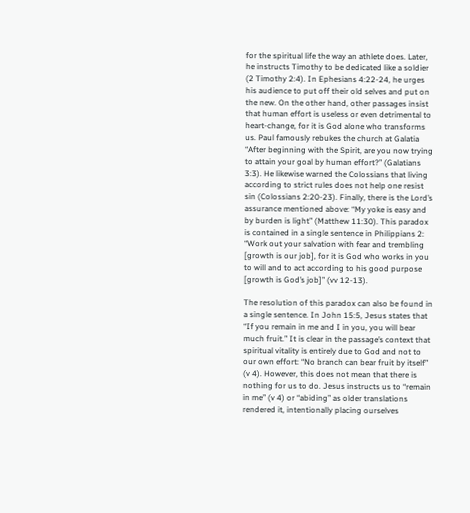for the spiritual life the way an athlete does. Later, he instructs Timothy to be dedicated like a soldier (2 Timothy 2:4). In Ephesians 4:22-24, he urges his audience to put off their old selves and put on the new. On the other hand, other passages insist that human effort is useless or even detrimental to heart-change, for it is God alone who transforms us. Paul famously rebukes the church at Galatia “After beginning with the Spirit, are you now trying to attain your goal by human effort?” (Galatians 3:3). He likewise warned the Colossians that living according to strict rules does not help one resist sin (Colossians 2:20-23). Finally, there is the Lord’s assurance mentioned above: “My yoke is easy and by burden is light” (Matthew 11:30). This paradox is contained in a single sentence in Philippians 2: “Work out your salvation with fear and trembling [growth is our job], for it is God who works in you to will and to act according to his good purpose [growth is God’s job]” (vv 12-13).

The resolution of this paradox can also be found in a single sentence. In John 15:5, Jesus states that “If you remain in me and I in you, you will bear much fruit.” It is clear in the passage’s context that spiritual vitality is entirely due to God and not to our own effort: “No branch can bear fruit by itself” (v 4). However, this does not mean that there is nothing for us to do. Jesus instructs us to “remain in me” (v 4) or “abiding” as older translations rendered it, intentionally placing ourselves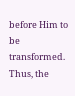before Him to be transformed. Thus, the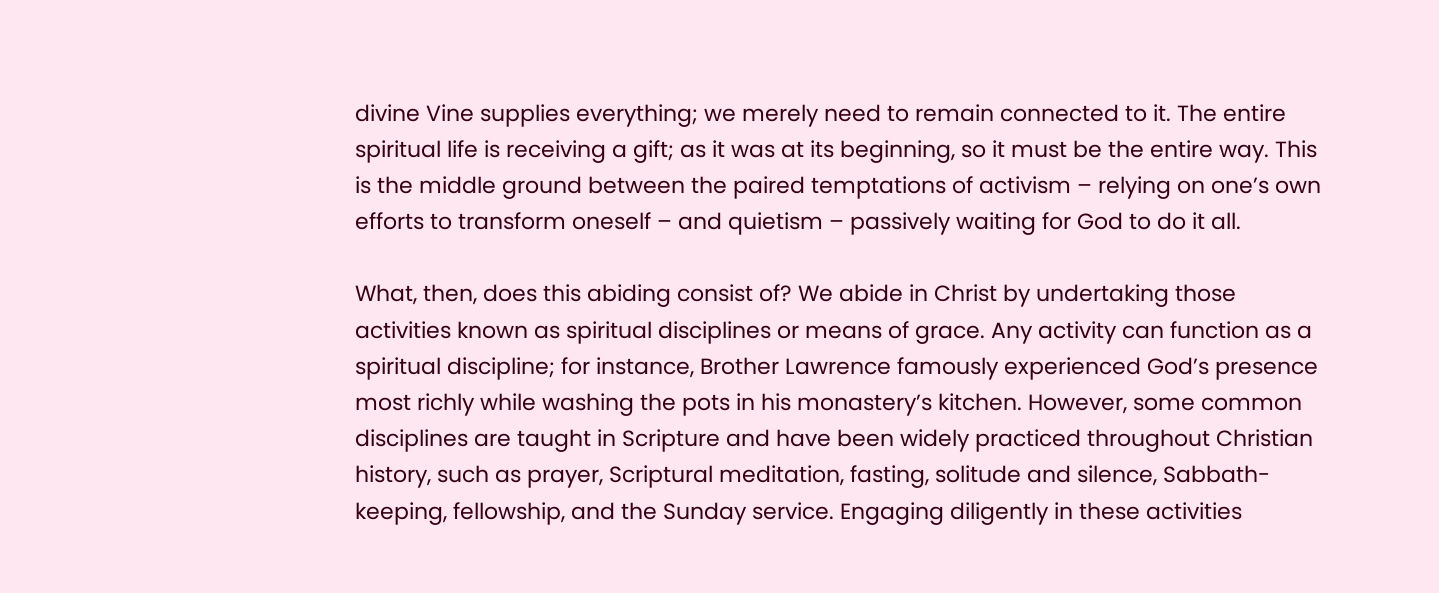divine Vine supplies everything; we merely need to remain connected to it. The entire spiritual life is receiving a gift; as it was at its beginning, so it must be the entire way. This is the middle ground between the paired temptations of activism – relying on one’s own efforts to transform oneself – and quietism – passively waiting for God to do it all.

What, then, does this abiding consist of? We abide in Christ by undertaking those activities known as spiritual disciplines or means of grace. Any activity can function as a spiritual discipline; for instance, Brother Lawrence famously experienced God’s presence most richly while washing the pots in his monastery’s kitchen. However, some common disciplines are taught in Scripture and have been widely practiced throughout Christian history, such as prayer, Scriptural meditation, fasting, solitude and silence, Sabbath-keeping, fellowship, and the Sunday service. Engaging diligently in these activities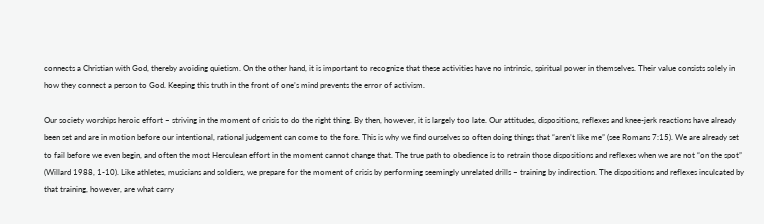connects a Christian with God, thereby avoiding quietism. On the other hand, it is important to recognize that these activities have no intrinsic, spiritual power in themselves. Their value consists solely in how they connect a person to God. Keeping this truth in the front of one’s mind prevents the error of activism.

Our society worships heroic effort – striving in the moment of crisis to do the right thing. By then, however, it is largely too late. Our attitudes, dispositions, reflexes and knee-jerk reactions have already been set and are in motion before our intentional, rational judgement can come to the fore. This is why we find ourselves so often doing things that “aren’t like me” (see Romans 7:15). We are already set to fail before we even begin, and often the most Herculean effort in the moment cannot change that. The true path to obedience is to retrain those dispositions and reflexes when we are not “on the spot” (Willard 1988, 1-10). Like athletes, musicians and soldiers, we prepare for the moment of crisis by performing seemingly unrelated drills – training by indirection. The dispositions and reflexes inculcated by that training, however, are what carry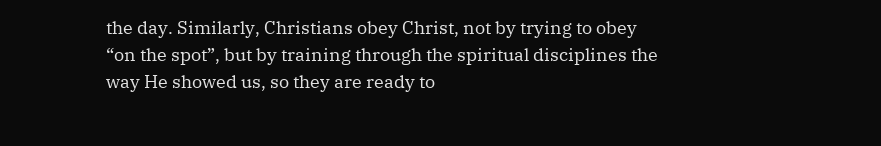the day. Similarly, Christians obey Christ, not by trying to obey “on the spot”, but by training through the spiritual disciplines the way He showed us, so they are ready to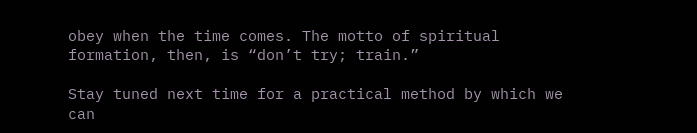obey when the time comes. The motto of spiritual formation, then, is “don’t try; train.”

Stay tuned next time for a practical method by which we can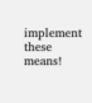implement these means!